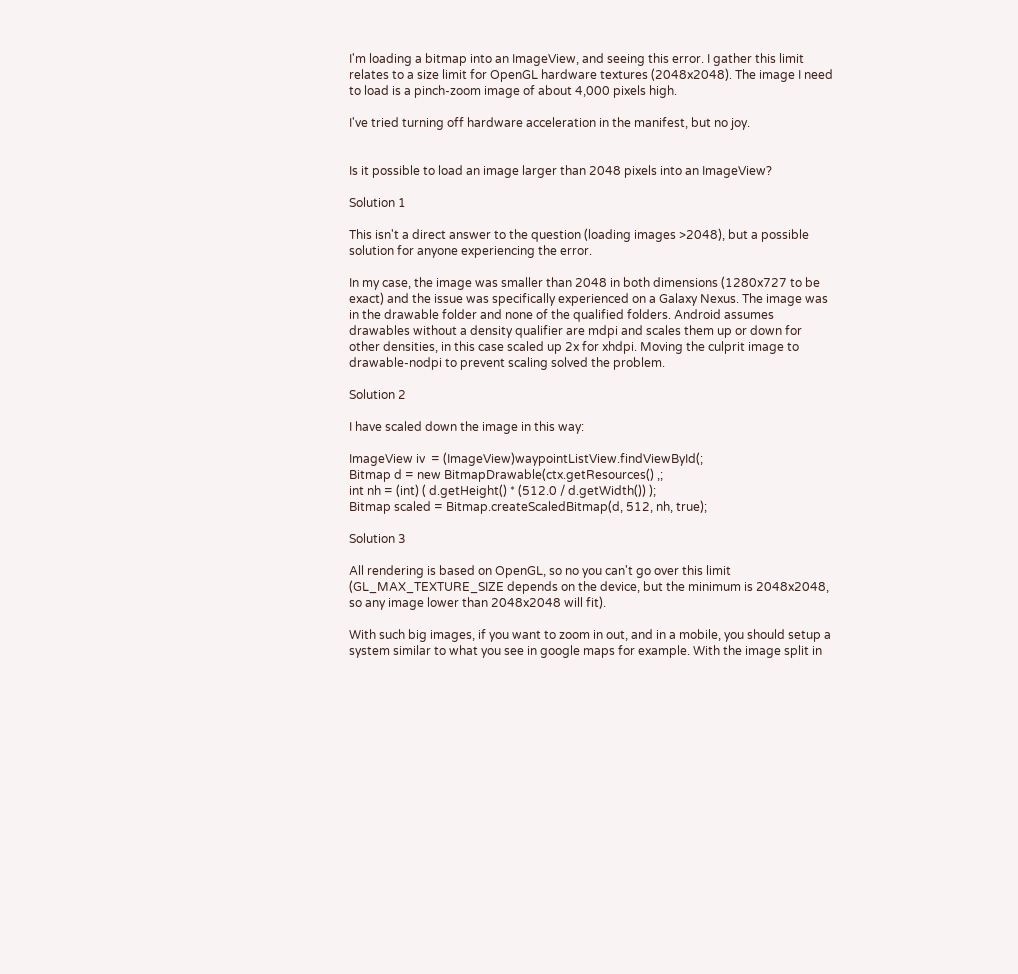I'm loading a bitmap into an ImageView, and seeing this error. I gather this limit relates to a size limit for OpenGL hardware textures (2048x2048). The image I need to load is a pinch-zoom image of about 4,000 pixels high.

I've tried turning off hardware acceleration in the manifest, but no joy.


Is it possible to load an image larger than 2048 pixels into an ImageView?

Solution 1

This isn't a direct answer to the question (loading images >2048), but a possible solution for anyone experiencing the error.

In my case, the image was smaller than 2048 in both dimensions (1280x727 to be exact) and the issue was specifically experienced on a Galaxy Nexus. The image was in the drawable folder and none of the qualified folders. Android assumes drawables without a density qualifier are mdpi and scales them up or down for other densities, in this case scaled up 2x for xhdpi. Moving the culprit image to drawable-nodpi to prevent scaling solved the problem.

Solution 2

I have scaled down the image in this way:

ImageView iv  = (ImageView)waypointListView.findViewById(;
Bitmap d = new BitmapDrawable(ctx.getResources() ,;
int nh = (int) ( d.getHeight() * (512.0 / d.getWidth()) );
Bitmap scaled = Bitmap.createScaledBitmap(d, 512, nh, true);

Solution 3

All rendering is based on OpenGL, so no you can't go over this limit (GL_MAX_TEXTURE_SIZE depends on the device, but the minimum is 2048x2048, so any image lower than 2048x2048 will fit).

With such big images, if you want to zoom in out, and in a mobile, you should setup a system similar to what you see in google maps for example. With the image split in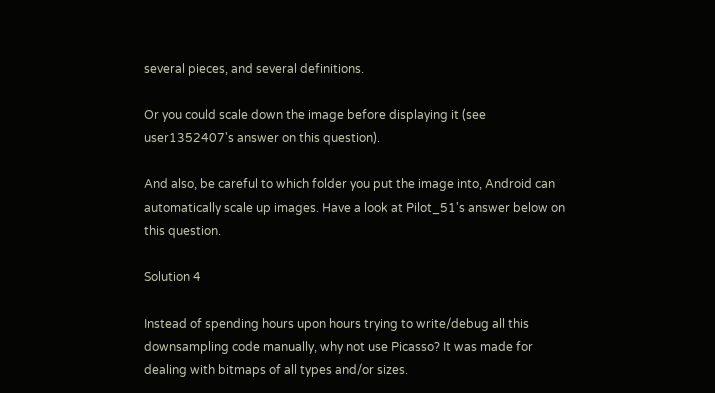several pieces, and several definitions.

Or you could scale down the image before displaying it (see user1352407's answer on this question).

And also, be careful to which folder you put the image into, Android can automatically scale up images. Have a look at Pilot_51's answer below on this question.

Solution 4

Instead of spending hours upon hours trying to write/debug all this downsampling code manually, why not use Picasso? It was made for dealing with bitmaps of all types and/or sizes.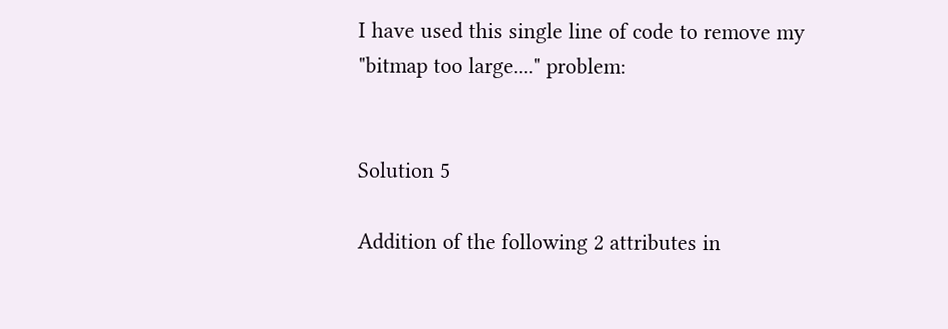I have used this single line of code to remove my "bitmap too large...." problem:


Solution 5

Addition of the following 2 attributes in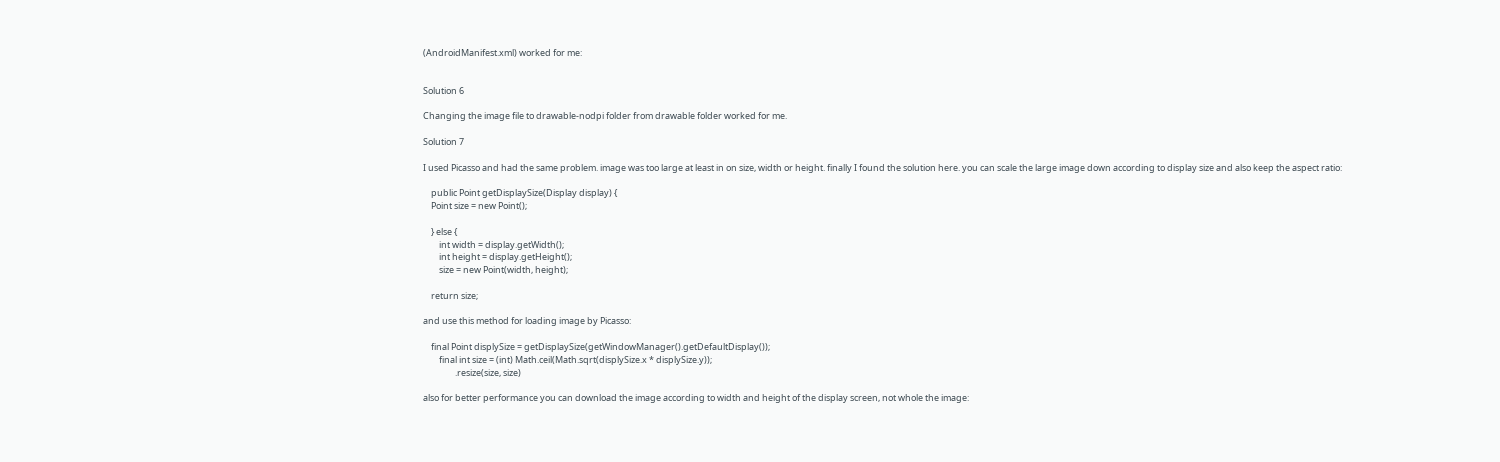(AndroidManifest.xml) worked for me:


Solution 6

Changing the image file to drawable-nodpi folder from drawable folder worked for me.

Solution 7

I used Picasso and had the same problem. image was too large at least in on size, width or height. finally I found the solution here. you can scale the large image down according to display size and also keep the aspect ratio:

    public Point getDisplaySize(Display display) {
    Point size = new Point();

    } else {
        int width = display.getWidth();
        int height = display.getHeight();
        size = new Point(width, height);

    return size;

and use this method for loading image by Picasso:

    final Point displySize = getDisplaySize(getWindowManager().getDefaultDisplay());
        final int size = (int) Math.ceil(Math.sqrt(displySize.x * displySize.y));
                .resize(size, size)

also for better performance you can download the image according to width and height of the display screen, not whole the image: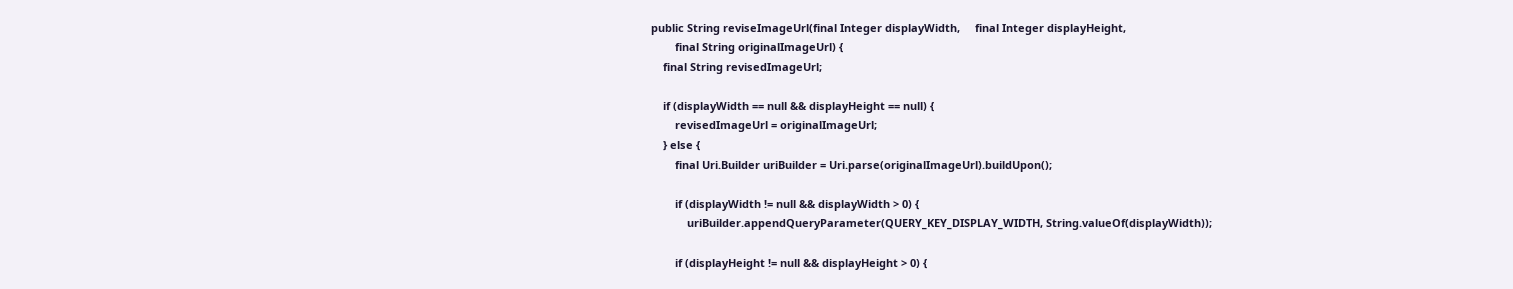public String reviseImageUrl(final Integer displayWidth,     final Integer displayHeight,
        final String originalImageUrl) {
    final String revisedImageUrl;

    if (displayWidth == null && displayHeight == null) {
        revisedImageUrl = originalImageUrl;
    } else {
        final Uri.Builder uriBuilder = Uri.parse(originalImageUrl).buildUpon();

        if (displayWidth != null && displayWidth > 0) {
            uriBuilder.appendQueryParameter(QUERY_KEY_DISPLAY_WIDTH, String.valueOf(displayWidth));

        if (displayHeight != null && displayHeight > 0) {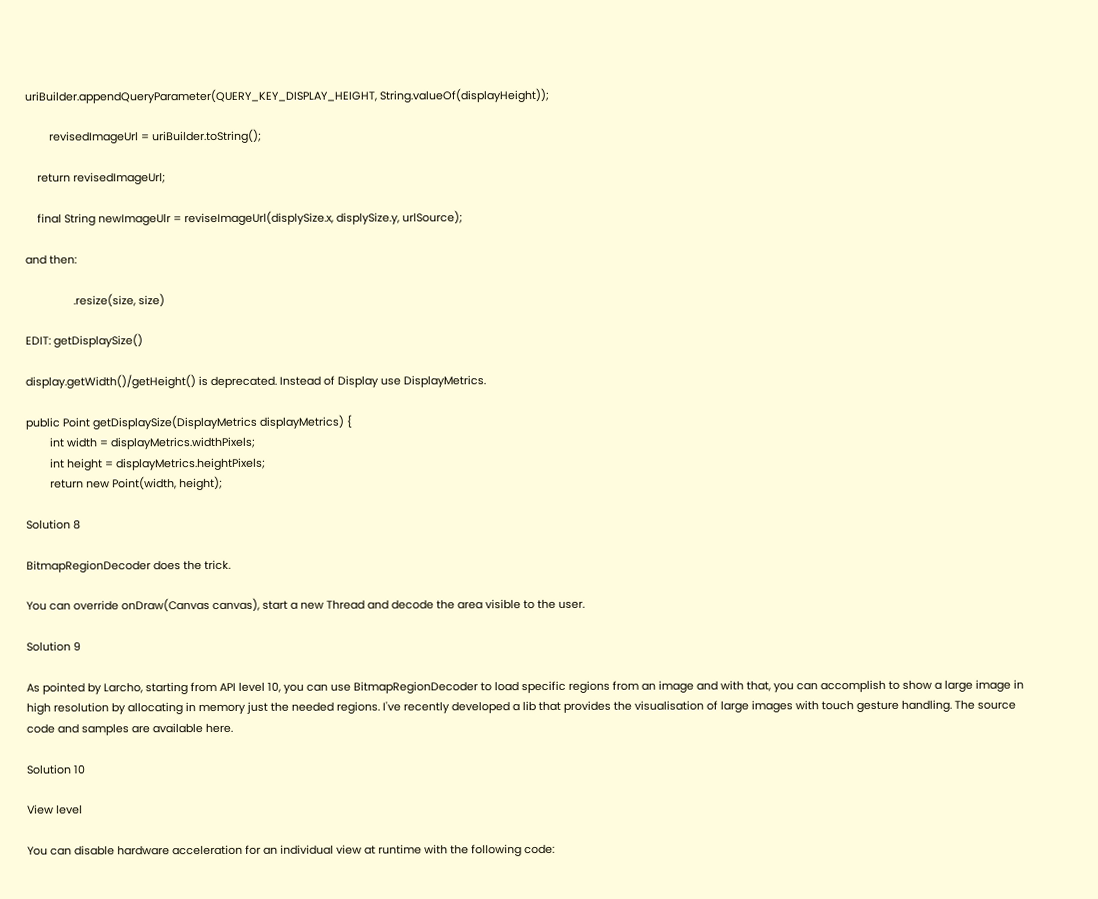uriBuilder.appendQueryParameter(QUERY_KEY_DISPLAY_HEIGHT, String.valueOf(displayHeight));

        revisedImageUrl = uriBuilder.toString();

    return revisedImageUrl;

    final String newImageUlr = reviseImageUrl(displySize.x, displySize.y, urlSource);

and then:

                .resize(size, size)

EDIT: getDisplaySize()

display.getWidth()/getHeight() is deprecated. Instead of Display use DisplayMetrics.

public Point getDisplaySize(DisplayMetrics displayMetrics) {
        int width = displayMetrics.widthPixels;
        int height = displayMetrics.heightPixels;
        return new Point(width, height);

Solution 8

BitmapRegionDecoder does the trick.

You can override onDraw(Canvas canvas), start a new Thread and decode the area visible to the user.

Solution 9

As pointed by Larcho, starting from API level 10, you can use BitmapRegionDecoder to load specific regions from an image and with that, you can accomplish to show a large image in high resolution by allocating in memory just the needed regions. I've recently developed a lib that provides the visualisation of large images with touch gesture handling. The source code and samples are available here.

Solution 10

View level

You can disable hardware acceleration for an individual view at runtime with the following code: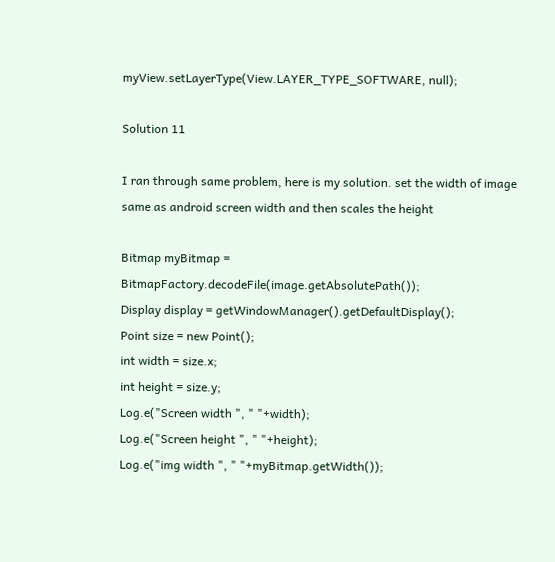myView.setLayerType(View.LAYER_TYPE_SOFTWARE, null);

Solution 11

I ran through same problem, here is my solution. set the width of image same as android screen width and then scales the height

Bitmap myBitmap = BitmapFactory.decodeFile(image.getAbsolutePath());
Display display = getWindowManager().getDefaultDisplay();
Point size = new Point();
int width = size.x;
int height = size.y;
Log.e("Screen width ", " "+width);
Log.e("Screen height ", " "+height);
Log.e("img width ", " "+myBitmap.getWidth());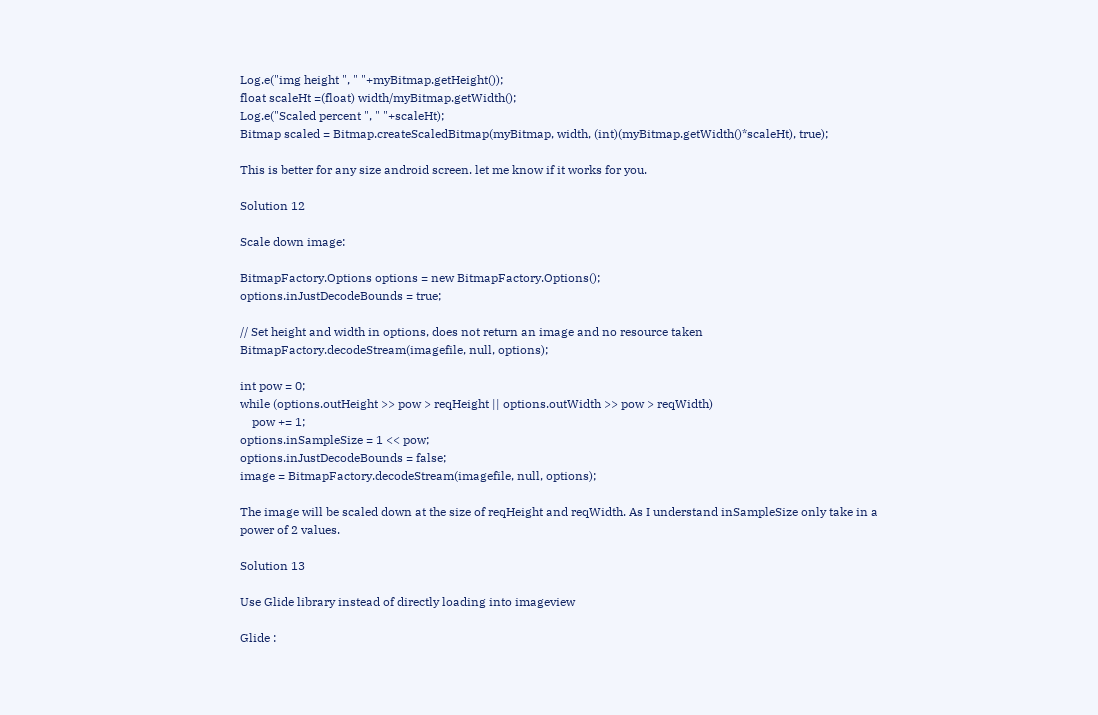Log.e("img height ", " "+myBitmap.getHeight());
float scaleHt =(float) width/myBitmap.getWidth();
Log.e("Scaled percent ", " "+scaleHt);
Bitmap scaled = Bitmap.createScaledBitmap(myBitmap, width, (int)(myBitmap.getWidth()*scaleHt), true);

This is better for any size android screen. let me know if it works for you.

Solution 12

Scale down image:

BitmapFactory.Options options = new BitmapFactory.Options();
options.inJustDecodeBounds = true;

// Set height and width in options, does not return an image and no resource taken
BitmapFactory.decodeStream(imagefile, null, options);

int pow = 0;
while (options.outHeight >> pow > reqHeight || options.outWidth >> pow > reqWidth)
    pow += 1;
options.inSampleSize = 1 << pow;
options.inJustDecodeBounds = false;
image = BitmapFactory.decodeStream(imagefile, null, options);

The image will be scaled down at the size of reqHeight and reqWidth. As I understand inSampleSize only take in a power of 2 values.

Solution 13

Use Glide library instead of directly loading into imageview

Glide :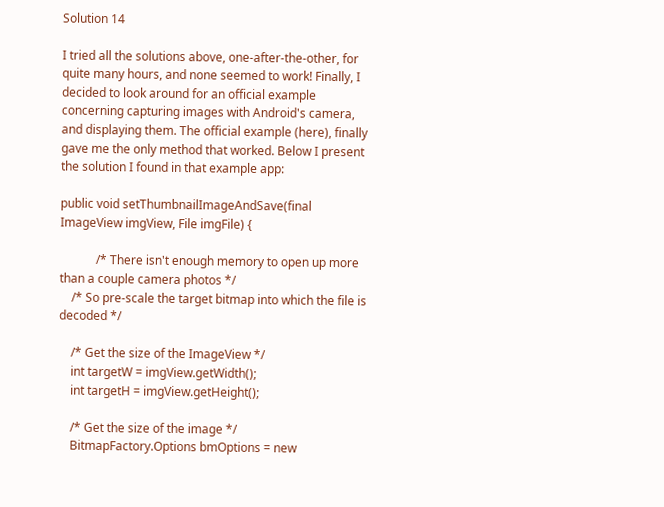Solution 14

I tried all the solutions above, one-after-the-other, for quite many hours, and none seemed to work! Finally, I decided to look around for an official example concerning capturing images with Android's camera, and displaying them. The official example (here), finally gave me the only method that worked. Below I present the solution I found in that example app:

public void setThumbnailImageAndSave(final ImageView imgView, File imgFile) {

            /* There isn't enough memory to open up more than a couple camera photos */
    /* So pre-scale the target bitmap into which the file is decoded */

    /* Get the size of the ImageView */
    int targetW = imgView.getWidth();
    int targetH = imgView.getHeight();

    /* Get the size of the image */
    BitmapFactory.Options bmOptions = new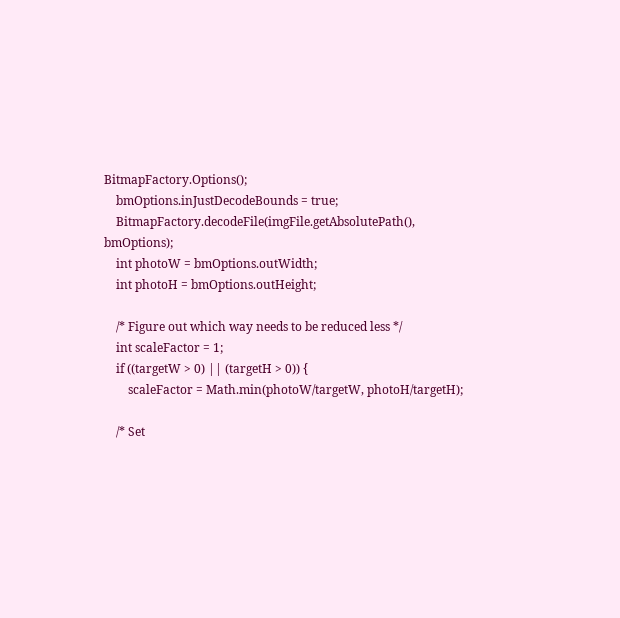BitmapFactory.Options();
    bmOptions.inJustDecodeBounds = true;
    BitmapFactory.decodeFile(imgFile.getAbsolutePath(), bmOptions);
    int photoW = bmOptions.outWidth;
    int photoH = bmOptions.outHeight;

    /* Figure out which way needs to be reduced less */
    int scaleFactor = 1;
    if ((targetW > 0) || (targetH > 0)) {
        scaleFactor = Math.min(photoW/targetW, photoH/targetH);

    /* Set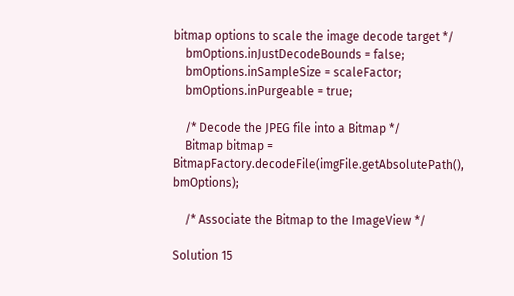bitmap options to scale the image decode target */
    bmOptions.inJustDecodeBounds = false;
    bmOptions.inSampleSize = scaleFactor;
    bmOptions.inPurgeable = true;

    /* Decode the JPEG file into a Bitmap */
    Bitmap bitmap = BitmapFactory.decodeFile(imgFile.getAbsolutePath(), bmOptions);

    /* Associate the Bitmap to the ImageView */

Solution 15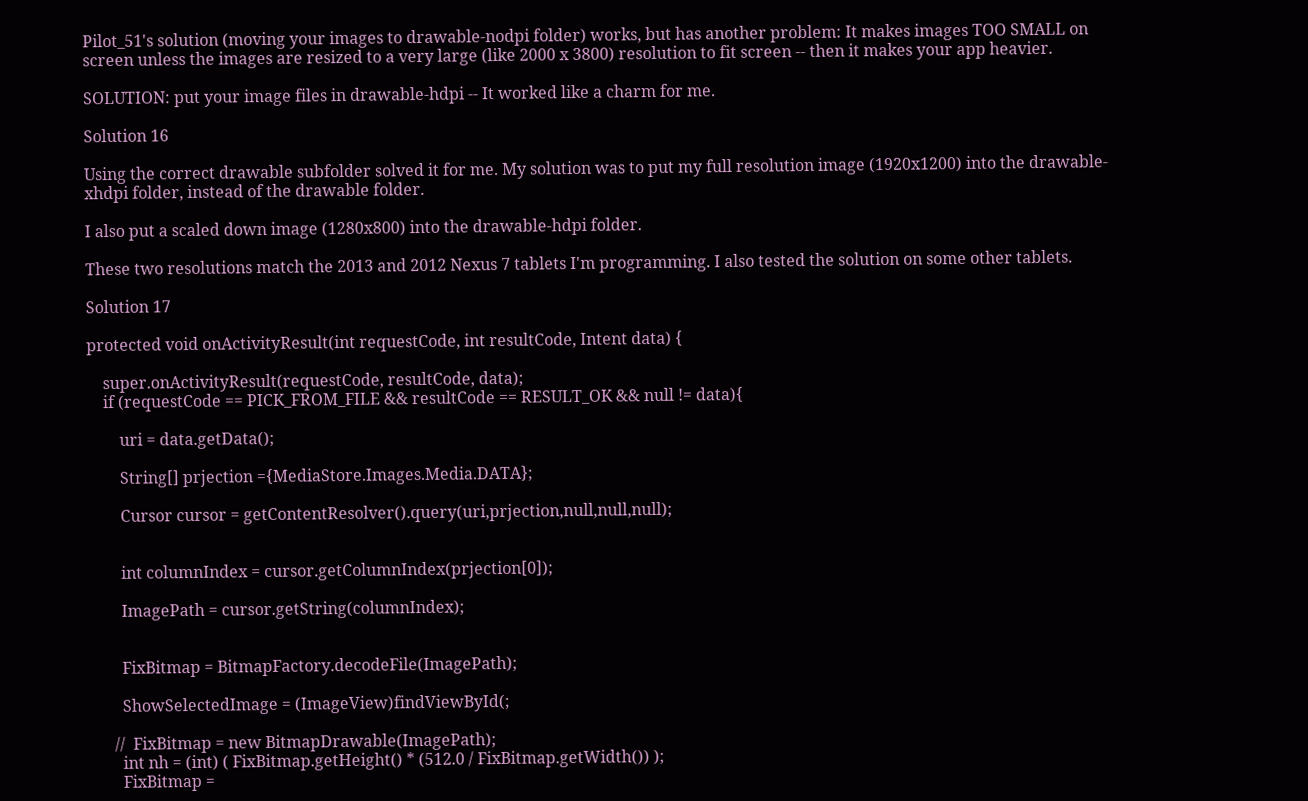Pilot_51's solution (moving your images to drawable-nodpi folder) works, but has another problem: It makes images TOO SMALL on screen unless the images are resized to a very large (like 2000 x 3800) resolution to fit screen -- then it makes your app heavier.

SOLUTION: put your image files in drawable-hdpi -- It worked like a charm for me.

Solution 16

Using the correct drawable subfolder solved it for me. My solution was to put my full resolution image (1920x1200) into the drawable-xhdpi folder, instead of the drawable folder.

I also put a scaled down image (1280x800) into the drawable-hdpi folder.

These two resolutions match the 2013 and 2012 Nexus 7 tablets I'm programming. I also tested the solution on some other tablets.

Solution 17

protected void onActivityResult(int requestCode, int resultCode, Intent data) {

    super.onActivityResult(requestCode, resultCode, data);
    if (requestCode == PICK_FROM_FILE && resultCode == RESULT_OK && null != data){

        uri = data.getData();

        String[] prjection ={MediaStore.Images.Media.DATA};

        Cursor cursor = getContentResolver().query(uri,prjection,null,null,null);


        int columnIndex = cursor.getColumnIndex(prjection[0]);

        ImagePath = cursor.getString(columnIndex);


        FixBitmap = BitmapFactory.decodeFile(ImagePath);

        ShowSelectedImage = (ImageView)findViewById(;

      //  FixBitmap = new BitmapDrawable(ImagePath);
        int nh = (int) ( FixBitmap.getHeight() * (512.0 / FixBitmap.getWidth()) );
        FixBitmap =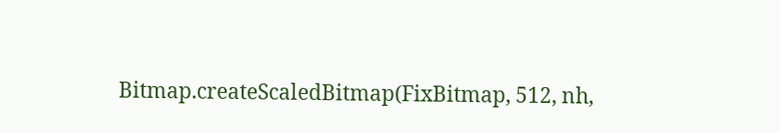Bitmap.createScaledBitmap(FixBitmap, 512, nh,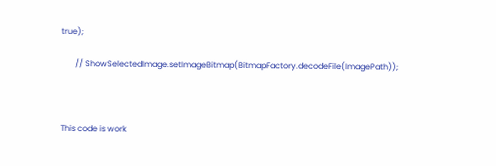true);

       // ShowSelectedImage.setImageBitmap(BitmapFactory.decodeFile(ImagePath));



This code is work